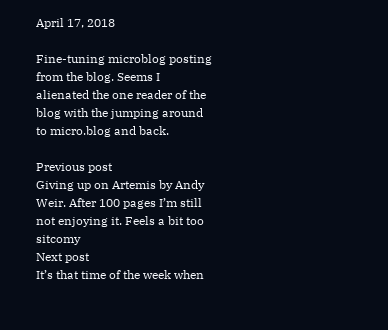April 17, 2018

Fine-tuning microblog posting from the blog. Seems I alienated the one reader of the blog with the jumping around to micro.blog and back.

Previous post
Giving up on Artemis by Andy Weir. After 100 pages I’m still not enjoying it. Feels a bit too sitcomy
Next post
It’s that time of the week when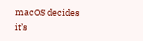macOS decides it’s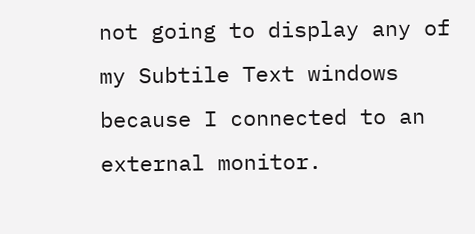not going to display any of my Subtile Text windows because I connected to an external monitor.